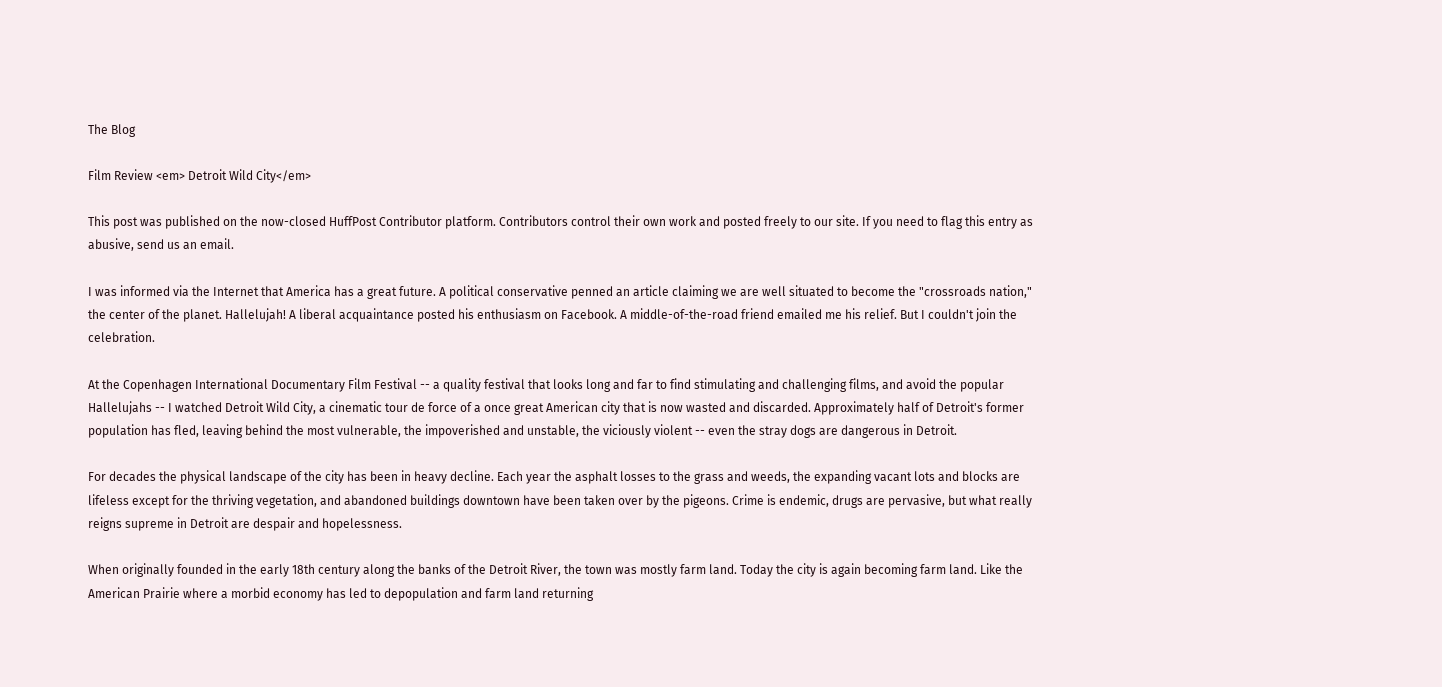The Blog

Film Review <em> Detroit Wild City</em>

This post was published on the now-closed HuffPost Contributor platform. Contributors control their own work and posted freely to our site. If you need to flag this entry as abusive, send us an email.

I was informed via the Internet that America has a great future. A political conservative penned an article claiming we are well situated to become the "crossroads nation," the center of the planet. Hallelujah! A liberal acquaintance posted his enthusiasm on Facebook. A middle-of-the-road friend emailed me his relief. But I couldn't join the celebration.

At the Copenhagen International Documentary Film Festival -- a quality festival that looks long and far to find stimulating and challenging films, and avoid the popular Hallelujahs -- I watched Detroit Wild City, a cinematic tour de force of a once great American city that is now wasted and discarded. Approximately half of Detroit's former population has fled, leaving behind the most vulnerable, the impoverished and unstable, the viciously violent -- even the stray dogs are dangerous in Detroit.

For decades the physical landscape of the city has been in heavy decline. Each year the asphalt losses to the grass and weeds, the expanding vacant lots and blocks are lifeless except for the thriving vegetation, and abandoned buildings downtown have been taken over by the pigeons. Crime is endemic, drugs are pervasive, but what really reigns supreme in Detroit are despair and hopelessness.

When originally founded in the early 18th century along the banks of the Detroit River, the town was mostly farm land. Today the city is again becoming farm land. Like the American Prairie where a morbid economy has led to depopulation and farm land returning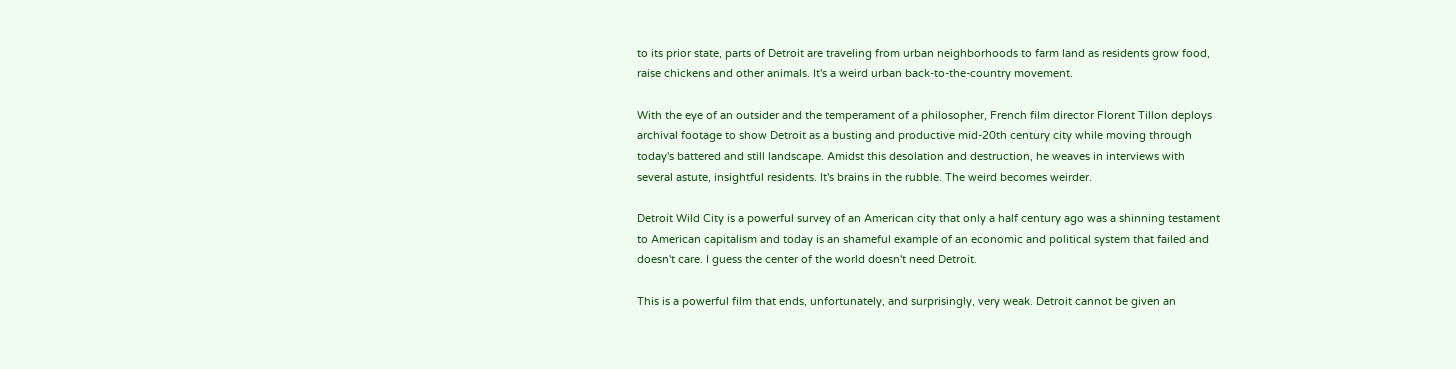to its prior state, parts of Detroit are traveling from urban neighborhoods to farm land as residents grow food, raise chickens and other animals. It's a weird urban back-to-the-country movement.

With the eye of an outsider and the temperament of a philosopher, French film director Florent Tillon deploys archival footage to show Detroit as a busting and productive mid-20th century city while moving through today's battered and still landscape. Amidst this desolation and destruction, he weaves in interviews with several astute, insightful residents. It's brains in the rubble. The weird becomes weirder.

Detroit Wild City is a powerful survey of an American city that only a half century ago was a shinning testament to American capitalism and today is an shameful example of an economic and political system that failed and doesn't care. I guess the center of the world doesn't need Detroit.

This is a powerful film that ends, unfortunately, and surprisingly, very weak. Detroit cannot be given an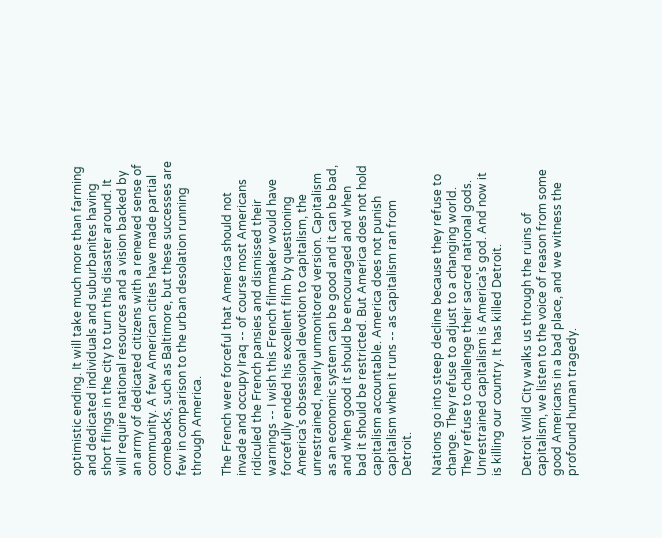optimistic ending. It will take much more than farming and dedicated individuals and suburbanites having short flings in the city to turn this disaster around. It will require national resources and a vision backed by an army of dedicated citizens with a renewed sense of community. A few American cities have made partial comebacks, such as Baltimore, but these successes are few in comparison to the urban desolation running through America.

The French were forceful that America should not invade and occupy Iraq -- of course most Americans ridiculed the French pansies and dismissed their warnings -- I wish this French filmmaker would have forcefully ended his excellent film by questioning America's obsessional devotion to capitalism, the unrestrained, nearly unmonitored version. Capitalism as an economic system can be good and it can be bad, and when good it should be encouraged and when bad it should be restricted. But America does not hold capitalism accountable. America does not punish capitalism when it runs -- as capitalism ran from Detroit.

Nations go into steep decline because they refuse to change. They refuse to adjust to a changing world. They refuse to challenge their sacred national gods. Unrestrained capitalism is America's god. And now it is killing our country. It has killed Detroit.

Detroit Wild City walks us through the ruins of capitalism, we listen to the voice of reason from some good Americans in a bad place, and we witness the profound human tragedy.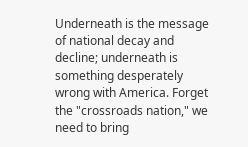Underneath is the message of national decay and decline; underneath is something desperately wrong with America. Forget the "crossroads nation," we need to bring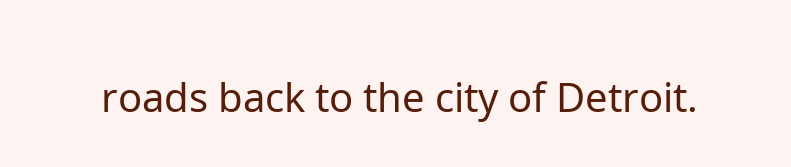roads back to the city of Detroit.